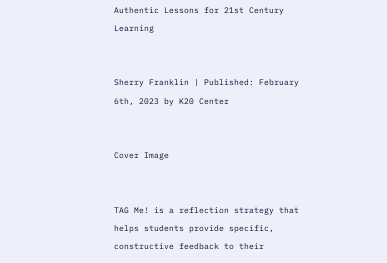Authentic Lessons for 21st Century Learning


Sherry Franklin | Published: February 6th, 2023 by K20 Center


Cover Image


TAG Me! is a reflection strategy that helps students provide specific, constructive feedback to their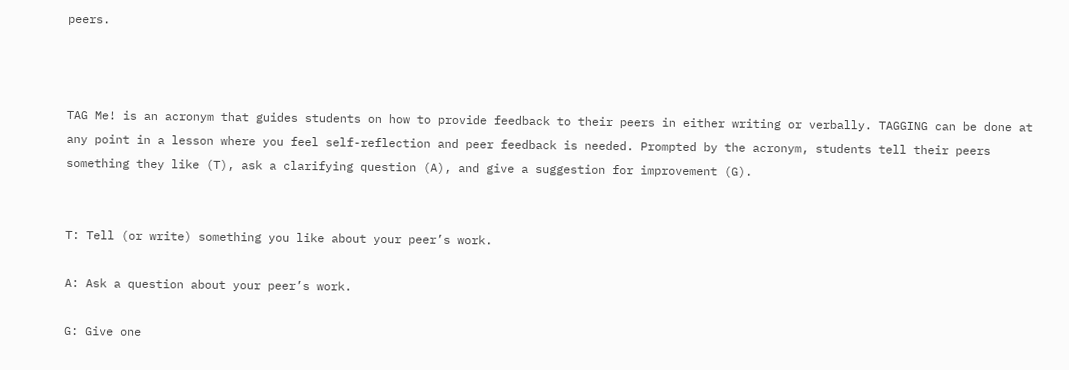peers.



TAG Me! is an acronym that guides students on how to provide feedback to their peers in either writing or verbally. TAGGING can be done at any point in a lesson where you feel self-reflection and peer feedback is needed. Prompted by the acronym, students tell their peers something they like (T), ask a clarifying question (A), and give a suggestion for improvement (G).


T: Tell (or write) something you like about your peer’s work.

A: Ask a question about your peer’s work.

G: Give one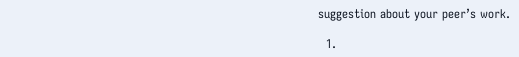suggestion about your peer’s work.

  1.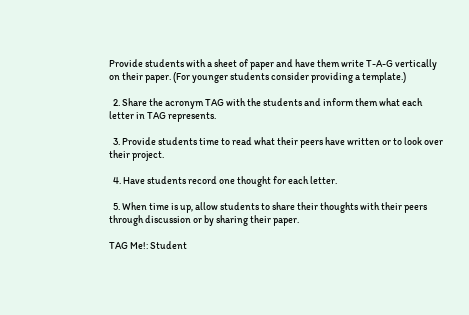Provide students with a sheet of paper and have them write T-A-G vertically on their paper. (For younger students consider providing a template.)

  2. Share the acronym TAG with the students and inform them what each letter in TAG represents.

  3. Provide students time to read what their peers have written or to look over their project.

  4. Have students record one thought for each letter.

  5. When time is up, allow students to share their thoughts with their peers through discussion or by sharing their paper.

TAG Me!: Student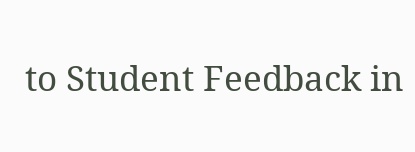to Student Feedback in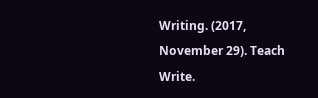Writing. (2017, November 29). Teach Write.